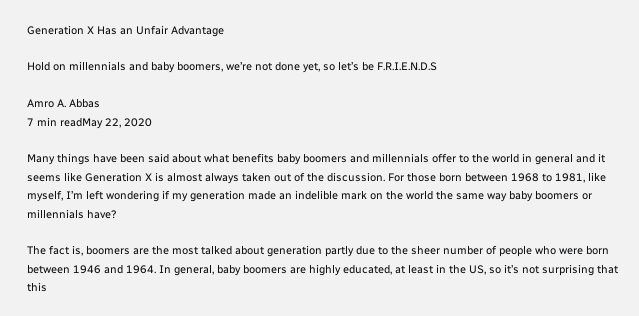Generation X Has an Unfair Advantage

Hold on millennials and baby boomers, we’re not done yet, so let’s be F.R.I.E.N.D.S

Amro A. Abbas
7 min readMay 22, 2020

Many things have been said about what benefits baby boomers and millennials offer to the world in general and it seems like Generation X is almost always taken out of the discussion. For those born between 1968 to 1981, like myself, I’m left wondering if my generation made an indelible mark on the world the same way baby boomers or millennials have?

The fact is, boomers are the most talked about generation partly due to the sheer number of people who were born between 1946 and 1964. In general, baby boomers are highly educated, at least in the US, so it’s not surprising that this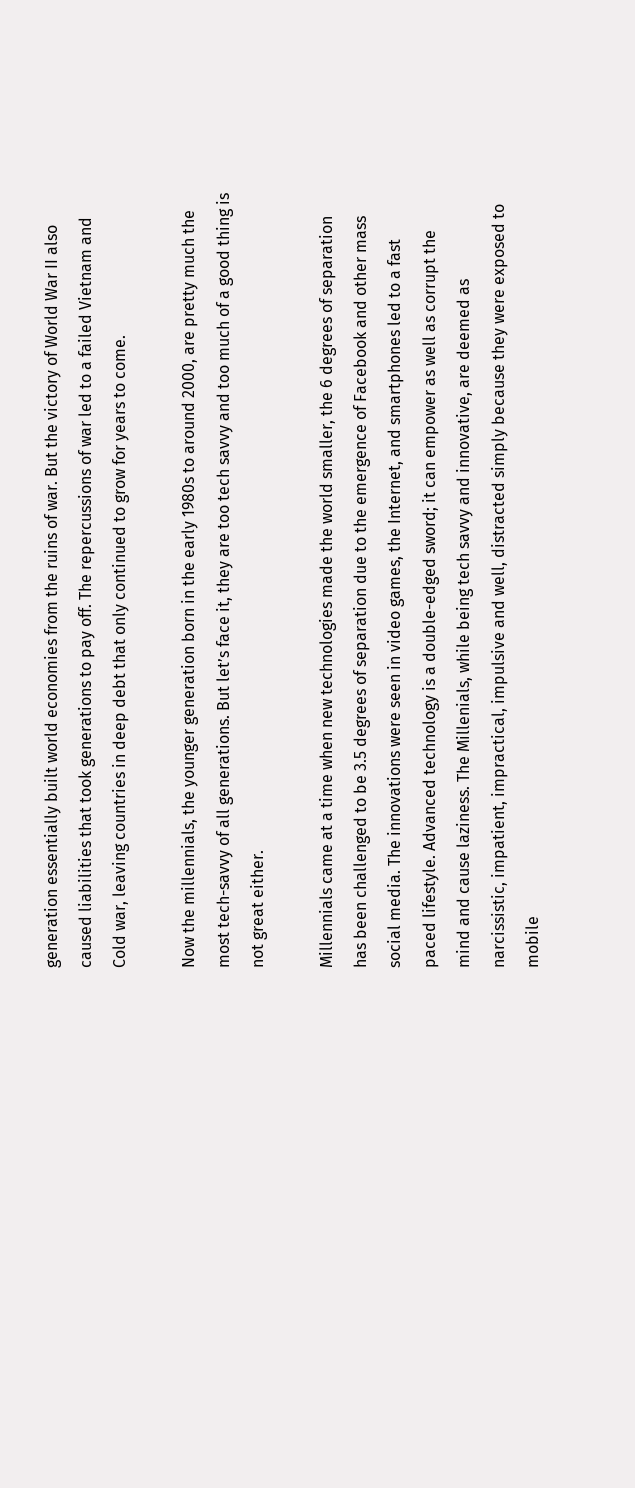generation essentially built world economies from the ruins of war. But the victory of World War II also caused liabilities that took generations to pay off. The repercussions of war led to a failed Vietnam and Cold war, leaving countries in deep debt that only continued to grow for years to come.

Now the millennials, the younger generation born in the early 1980s to around 2000, are pretty much the most tech-savvy of all generations. But let’s face it, they are too tech savvy and too much of a good thing is not great either.

Millennials came at a time when new technologies made the world smaller, the 6 degrees of separation has been challenged to be 3.5 degrees of separation due to the emergence of Facebook and other mass social media. The innovations were seen in video games, the Internet, and smartphones led to a fast paced lifestyle. Advanced technology is a double-edged sword; it can empower as well as corrupt the mind and cause laziness. The Millenials, while being tech savvy and innovative, are deemed as narcissistic, impatient, impractical, impulsive and well, distracted simply because they were exposed to mobile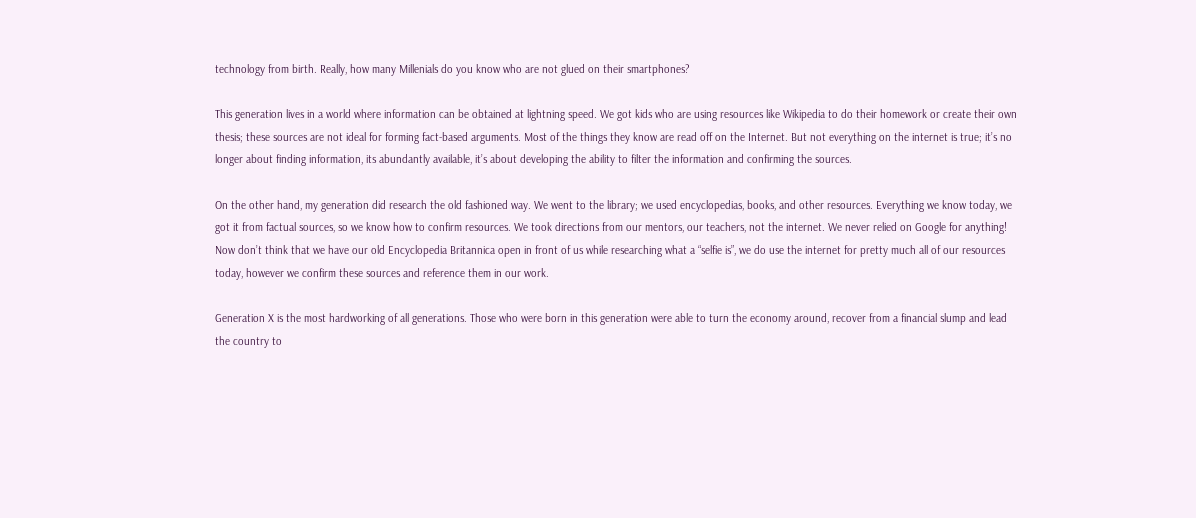technology from birth. Really, how many Millenials do you know who are not glued on their smartphones?

This generation lives in a world where information can be obtained at lightning speed. We got kids who are using resources like Wikipedia to do their homework or create their own thesis; these sources are not ideal for forming fact-based arguments. Most of the things they know are read off on the Internet. But not everything on the internet is true; it’s no longer about finding information, its abundantly available, it’s about developing the ability to filter the information and confirming the sources.

On the other hand, my generation did research the old fashioned way. We went to the library; we used encyclopedias, books, and other resources. Everything we know today, we got it from factual sources, so we know how to confirm resources. We took directions from our mentors, our teachers, not the internet. We never relied on Google for anything! Now don’t think that we have our old Encyclopedia Britannica open in front of us while researching what a “selfie is”, we do use the internet for pretty much all of our resources today, however we confirm these sources and reference them in our work.

Generation X is the most hardworking of all generations. Those who were born in this generation were able to turn the economy around, recover from a financial slump and lead the country to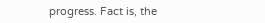progress. Fact is, the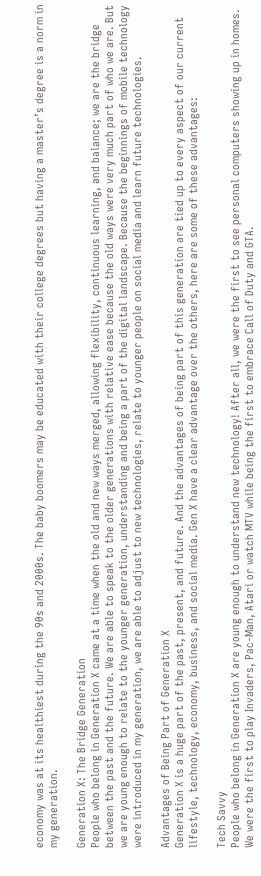economy was at its healthiest during the 90s and 2000s. The baby boomers may be educated with their college degrees but having a master’s degree is a norm in my generation.

Generation X: The Bridge Generation
People who belong in Generation X came at a time when the old and new ways merged, allowing flexibility, continuous learning, and balance; we are the bridge between the past and the future. We are able to speak to the older generations with relative ease because the old ways were very much part of who we are. But we are young enough to relate to the younger generation, understanding and being a part of the digital landscape. Because the beginnings of mobile technology were introduced in my generation, we are able to adjust to new technologies, relate to younger people on social media and learn future technologies.

Advantages of Being Part of Generation X
Generation X is a huge part of the past, present, and future. And the advantages of being part of this generation are tied up to every aspect of our current lifestyle, technology, economy, business, and social media. Gen X have a clear advantage over the others, here are some of these advantages:

Tech Savvy
People who belong in Generation X are young enough to understand new technology! After all, we were the first to see personal computers showing up in homes. We were the first to play Invaders, Pac-Man, Atari or watch MTV while being the first to embrace Call of Duty and GTA.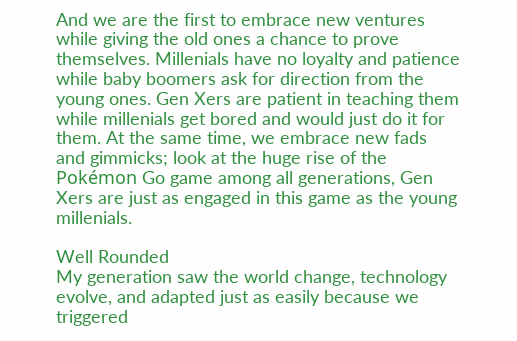And we are the first to embrace new ventures while giving the old ones a chance to prove themselves. Millenials have no loyalty and patience while baby boomers ask for direction from the young ones. Gen Xers are patient in teaching them while millenials get bored and would just do it for them. At the same time, we embrace new fads and gimmicks; look at the huge rise of the Pokémon Go game among all generations, Gen Xers are just as engaged in this game as the young millenials.

Well Rounded
My generation saw the world change, technology evolve, and adapted just as easily because we triggered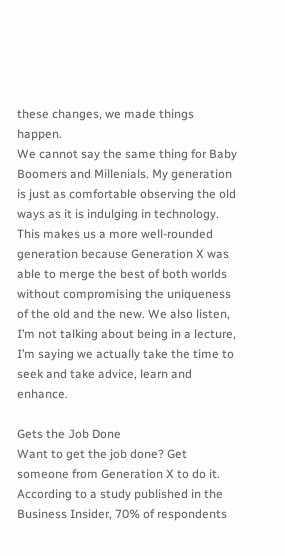these changes, we made things happen.
We cannot say the same thing for Baby Boomers and Millenials. My generation is just as comfortable observing the old ways as it is indulging in technology. This makes us a more well-rounded generation because Generation X was able to merge the best of both worlds without compromising the uniqueness of the old and the new. We also listen, I’m not talking about being in a lecture, I’m saying we actually take the time to seek and take advice, learn and enhance.

Gets the Job Done
Want to get the job done? Get someone from Generation X to do it. According to a study published in the Business Insider, 70% of respondents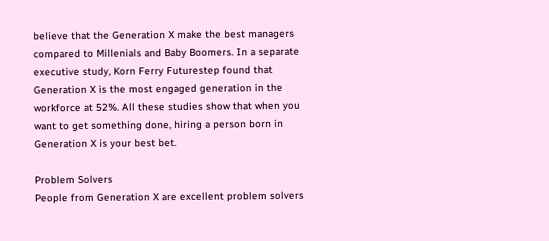believe that the Generation X make the best managers compared to Millenials and Baby Boomers. In a separate executive study, Korn Ferry Futurestep found that Generation X is the most engaged generation in the workforce at 52%. All these studies show that when you want to get something done, hiring a person born in Generation X is your best bet.

Problem Solvers
People from Generation X are excellent problem solvers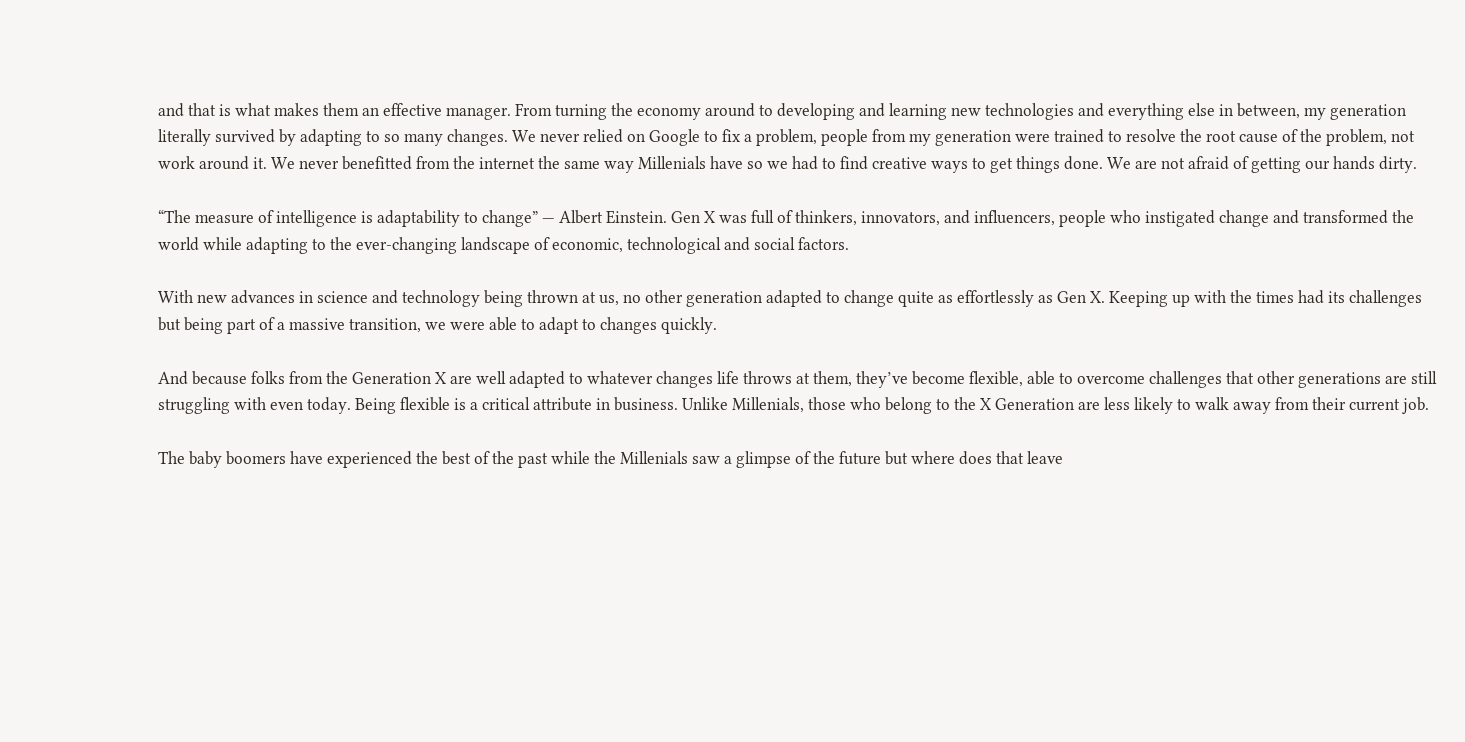and that is what makes them an effective manager. From turning the economy around to developing and learning new technologies and everything else in between, my generation literally survived by adapting to so many changes. We never relied on Google to fix a problem, people from my generation were trained to resolve the root cause of the problem, not work around it. We never benefitted from the internet the same way Millenials have so we had to find creative ways to get things done. We are not afraid of getting our hands dirty.

“The measure of intelligence is adaptability to change” — Albert Einstein. Gen X was full of thinkers, innovators, and influencers, people who instigated change and transformed the world while adapting to the ever-changing landscape of economic, technological and social factors.

With new advances in science and technology being thrown at us, no other generation adapted to change quite as effortlessly as Gen X. Keeping up with the times had its challenges but being part of a massive transition, we were able to adapt to changes quickly.

And because folks from the Generation X are well adapted to whatever changes life throws at them, they’ve become flexible, able to overcome challenges that other generations are still struggling with even today. Being flexible is a critical attribute in business. Unlike Millenials, those who belong to the X Generation are less likely to walk away from their current job.

The baby boomers have experienced the best of the past while the Millenials saw a glimpse of the future but where does that leave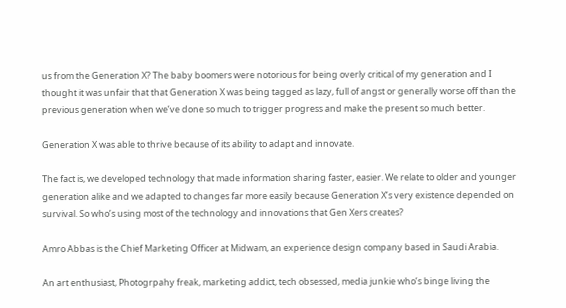us from the Generation X? The baby boomers were notorious for being overly critical of my generation and I thought it was unfair that that Generation X was being tagged as lazy, full of angst or generally worse off than the previous generation when we’ve done so much to trigger progress and make the present so much better.

Generation X was able to thrive because of its ability to adapt and innovate.

The fact is, we developed technology that made information sharing faster, easier. We relate to older and younger generation alike and we adapted to changes far more easily because Generation X’s very existence depended on survival. So who’s using most of the technology and innovations that Gen Xers creates?

Amro Abbas is the Chief Marketing Officer at Midwam, an experience design company based in Saudi Arabia.

An art enthusiast, Photogrpahy freak, marketing addict, tech obsessed, media junkie who’s binge living the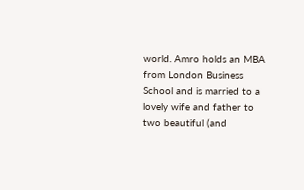world. Amro holds an MBA from London Business School and is married to a lovely wife and father to two beautiful (and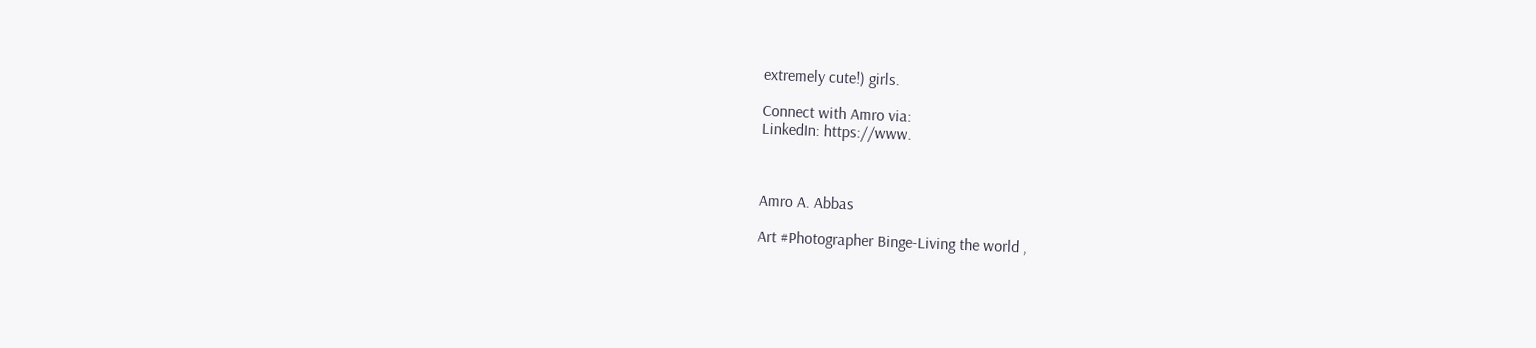extremely cute!) girls.

Connect with Amro via:
LinkedIn: https://www.



Amro A. Abbas

Art #Photographer Binge-Living the world ,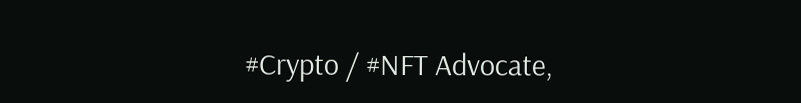#Crypto / #NFT Advocate,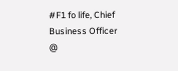#F1 fo life, Chief Business Officer @